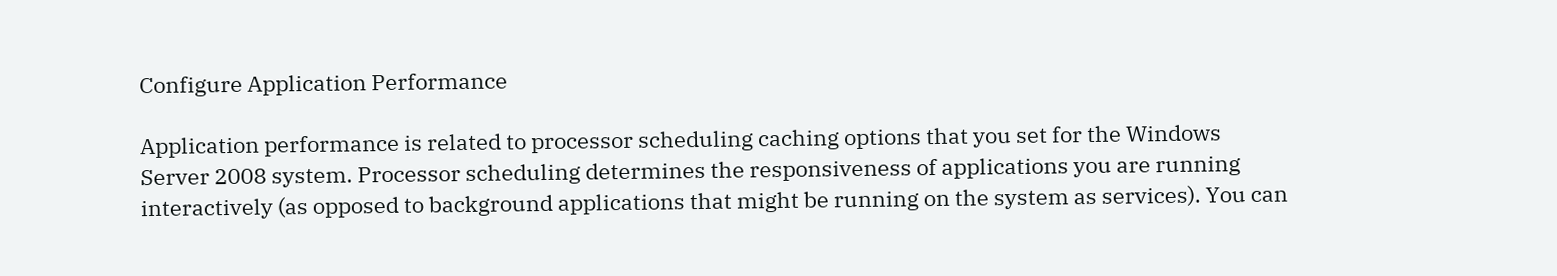Configure Application Performance

Application performance is related to processor scheduling caching options that you set for the Windows Server 2008 system. Processor scheduling determines the responsiveness of applications you are running interactively (as opposed to background applications that might be running on the system as services). You can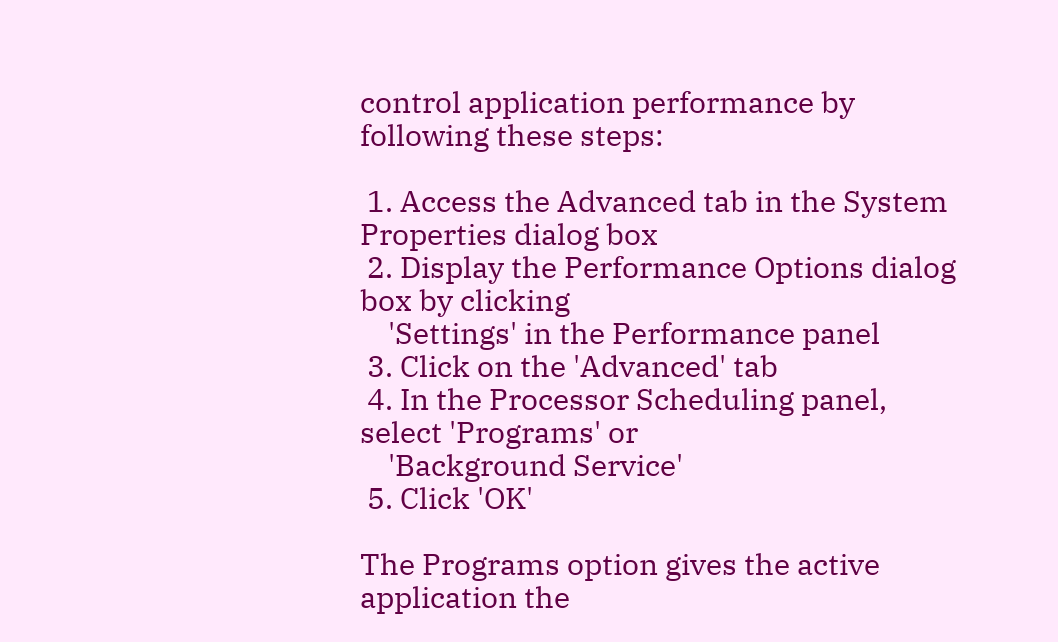control application performance by following these steps:

 1. Access the Advanced tab in the System Properties dialog box
 2. Display the Performance Options dialog box by clicking
    'Settings' in the Performance panel
 3. Click on the 'Advanced' tab
 4. In the Processor Scheduling panel, select 'Programs' or
    'Background Service'
 5. Click 'OK'

The Programs option gives the active application the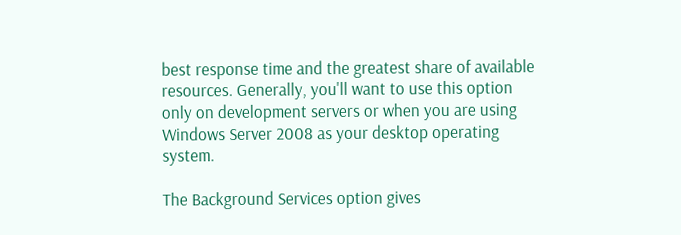best response time and the greatest share of available resources. Generally, you'll want to use this option only on development servers or when you are using Windows Server 2008 as your desktop operating system.

The Background Services option gives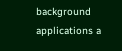background applications a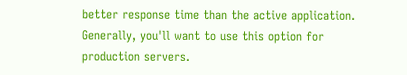better response time than the active application. Generally, you'll want to use this option for production servers.